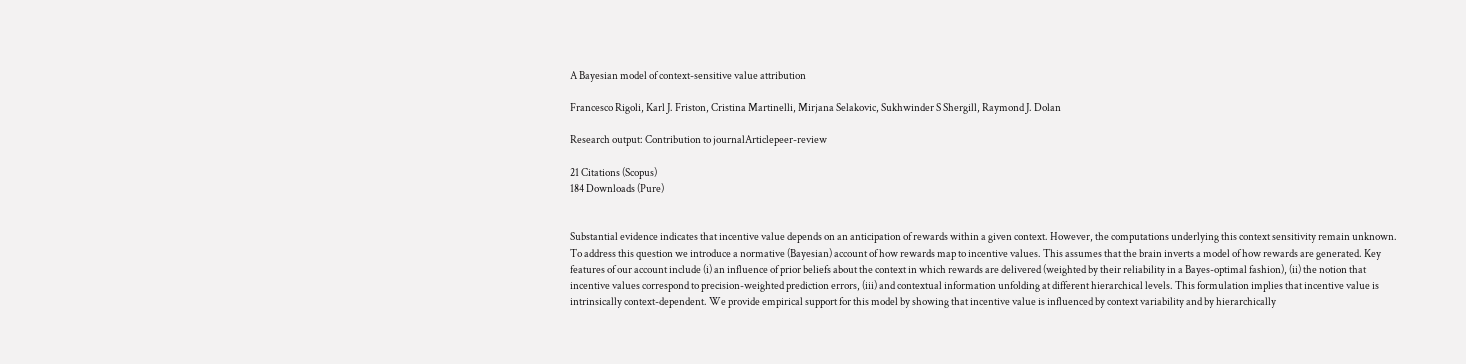A Bayesian model of context-sensitive value attribution

Francesco Rigoli, Karl J. Friston, Cristina Martinelli, Mirjana Selakovic, Sukhwinder S Shergill, Raymond J. Dolan

Research output: Contribution to journalArticlepeer-review

21 Citations (Scopus)
184 Downloads (Pure)


Substantial evidence indicates that incentive value depends on an anticipation of rewards within a given context. However, the computations underlying this context sensitivity remain unknown. To address this question we introduce a normative (Bayesian) account of how rewards map to incentive values. This assumes that the brain inverts a model of how rewards are generated. Key features of our account include (i) an influence of prior beliefs about the context in which rewards are delivered (weighted by their reliability in a Bayes-optimal fashion), (ii) the notion that incentive values correspond to precision-weighted prediction errors, (iii) and contextual information unfolding at different hierarchical levels. This formulation implies that incentive value is intrinsically context-dependent. We provide empirical support for this model by showing that incentive value is influenced by context variability and by hierarchically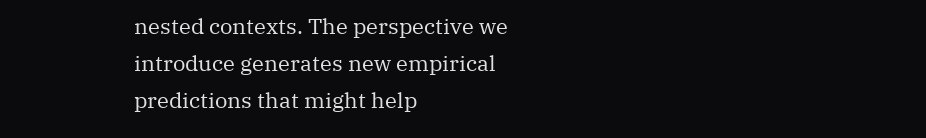nested contexts. The perspective we introduce generates new empirical predictions that might help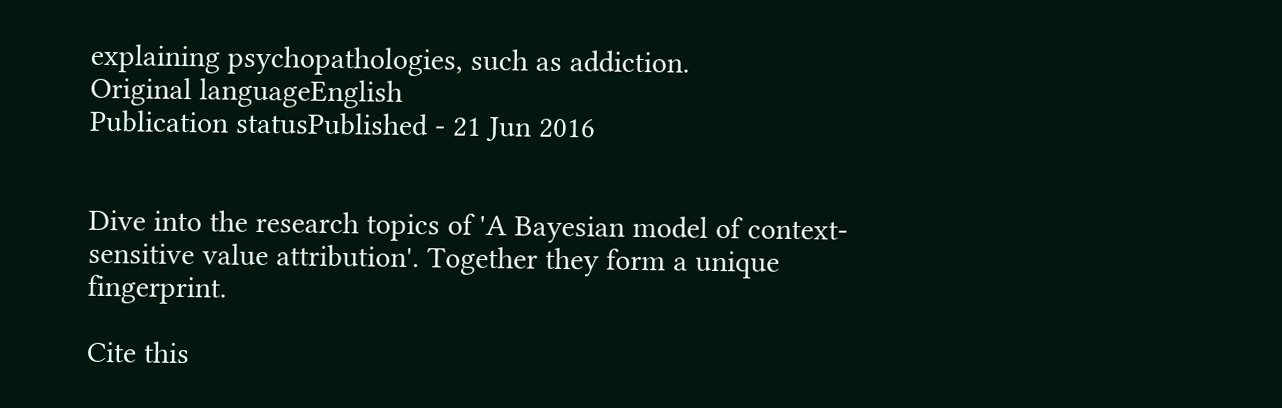explaining psychopathologies, such as addiction.
Original languageEnglish
Publication statusPublished - 21 Jun 2016


Dive into the research topics of 'A Bayesian model of context-sensitive value attribution'. Together they form a unique fingerprint.

Cite this